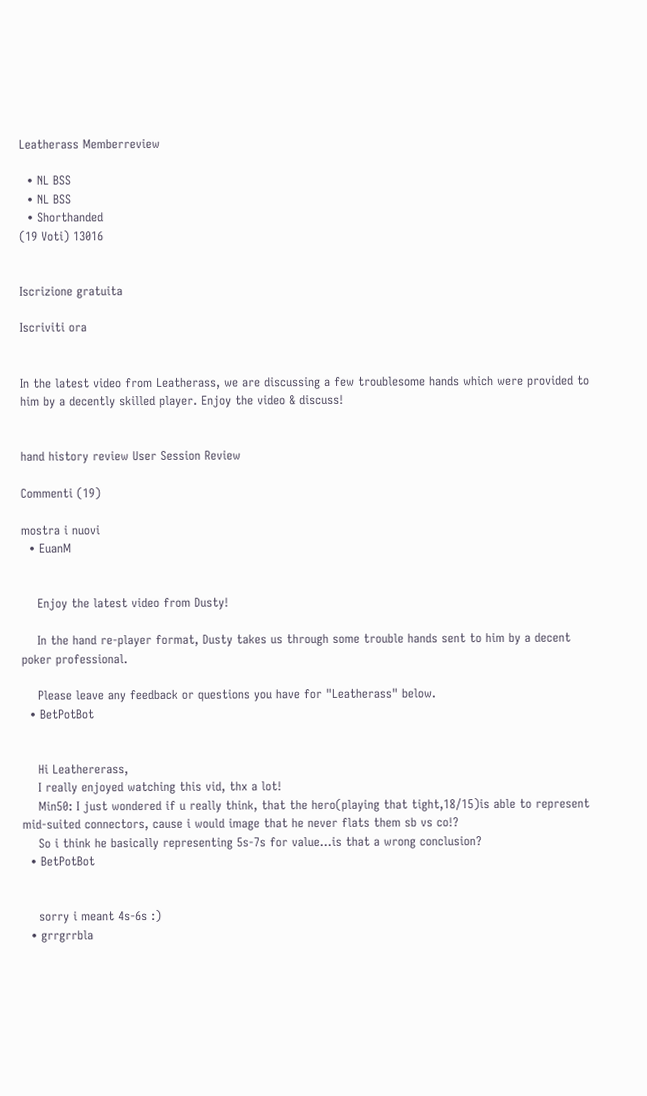Leatherass Memberreview

  • NL BSS
  • NL BSS
  • Shorthanded
(19 Voti) 13016


Iscrizione gratuita

Iscriviti ora


In the latest video from Leatherass, we are discussing a few troublesome hands which were provided to him by a decently skilled player. Enjoy the video & discuss!


hand history review User Session Review

Commenti (19)

mostra i nuovi
  • EuanM


    Enjoy the latest video from Dusty!

    In the hand re-player format, Dusty takes us through some trouble hands sent to him by a decent poker professional.

    Please leave any feedback or questions you have for "Leatherass" below.
  • BetPotBot


    Hi Leathererass,
    I really enjoyed watching this vid, thx a lot!
    Min50: I just wondered if u really think, that the hero(playing that tight,18/15)is able to represent mid-suited connectors, cause i would image that he never flats them sb vs co!?
    So i think he basically representing 5s-7s for value...is that a wrong conclusion?
  • BetPotBot


    sorry i meant 4s-6s :)
  • grrgrrbla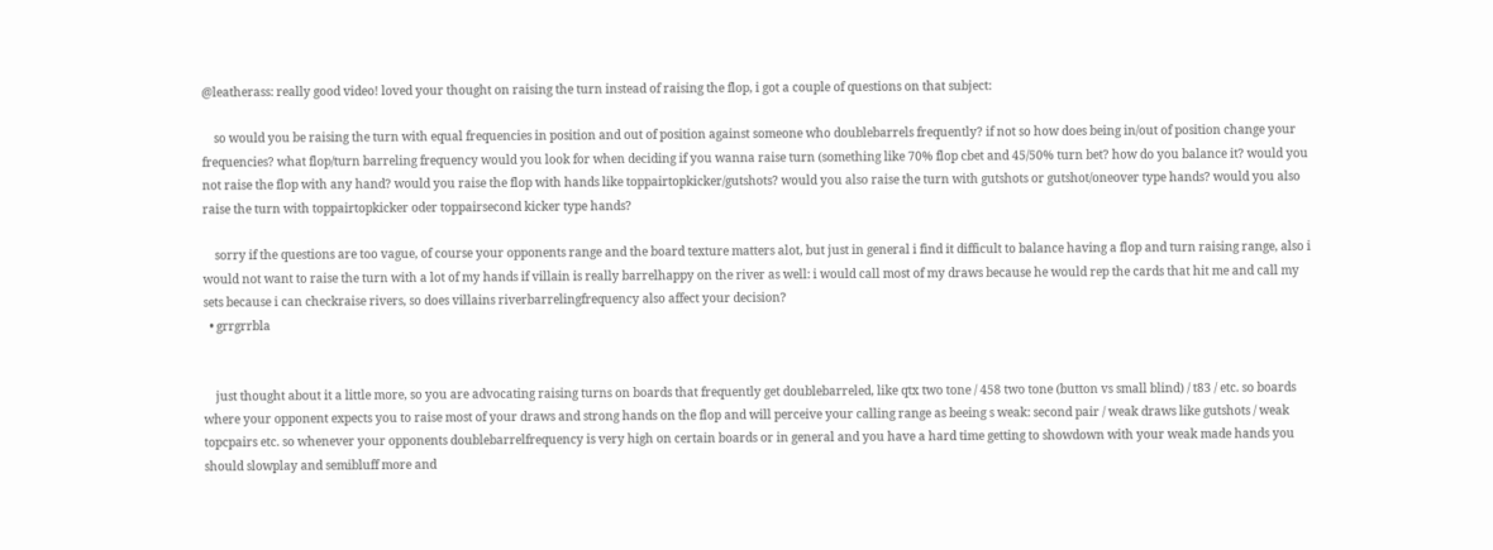@leatherass: really good video! loved your thought on raising the turn instead of raising the flop, i got a couple of questions on that subject:

    so would you be raising the turn with equal frequencies in position and out of position against someone who doublebarrels frequently? if not so how does being in/out of position change your frequencies? what flop/turn barreling frequency would you look for when deciding if you wanna raise turn (something like 70% flop cbet and 45/50% turn bet? how do you balance it? would you not raise the flop with any hand? would you raise the flop with hands like toppairtopkicker/gutshots? would you also raise the turn with gutshots or gutshot/oneover type hands? would you also raise the turn with toppairtopkicker oder toppairsecond kicker type hands?

    sorry if the questions are too vague, of course your opponents range and the board texture matters alot, but just in general i find it difficult to balance having a flop and turn raising range, also i would not want to raise the turn with a lot of my hands if villain is really barrelhappy on the river as well: i would call most of my draws because he would rep the cards that hit me and call my sets because i can checkraise rivers, so does villains riverbarrelingfrequency also affect your decision?
  • grrgrrbla


    just thought about it a little more, so you are advocating raising turns on boards that frequently get doublebarreled, like qtx two tone / 458 two tone (button vs small blind) / t83 / etc. so boards where your opponent expects you to raise most of your draws and strong hands on the flop and will perceive your calling range as beeing s weak: second pair / weak draws like gutshots / weak topcpairs etc. so whenever your opponents doublebarrelfrequency is very high on certain boards or in general and you have a hard time getting to showdown with your weak made hands you should slowplay and semibluff more and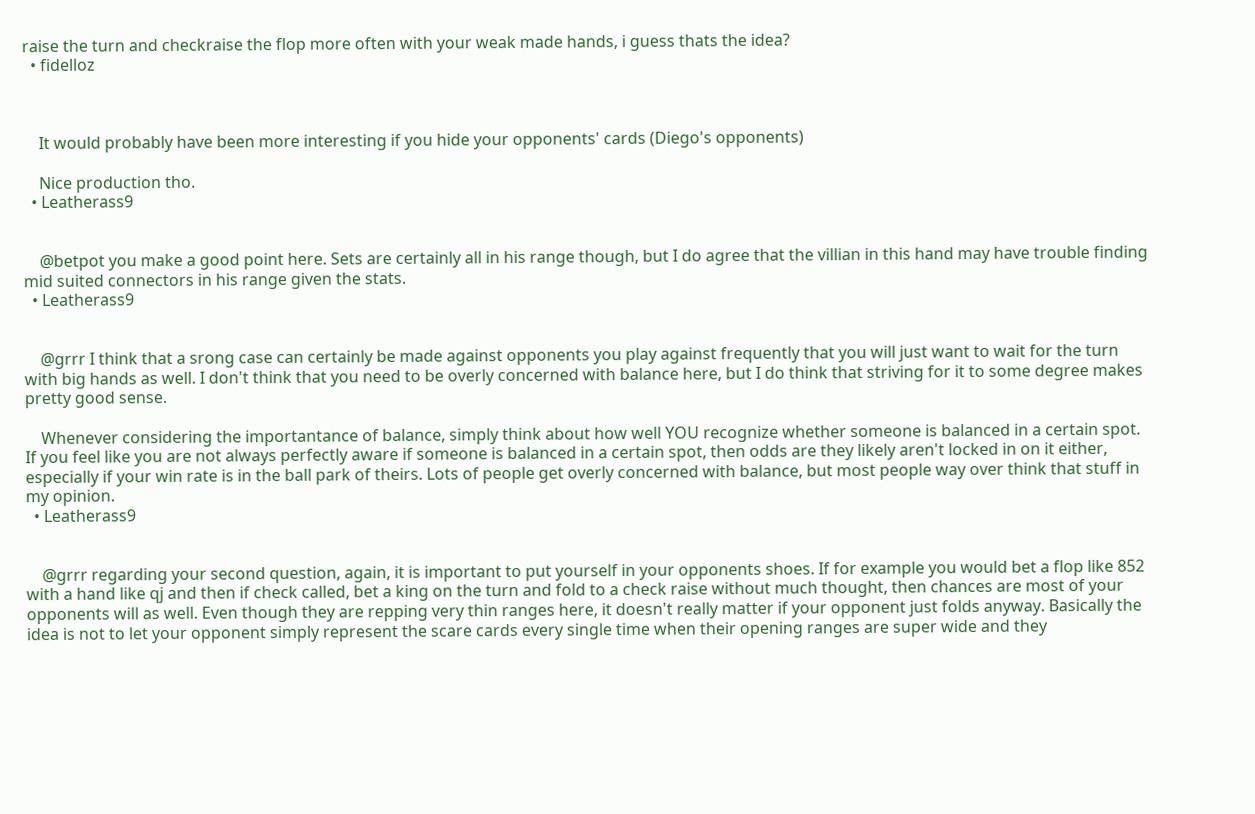raise the turn and checkraise the flop more often with your weak made hands, i guess thats the idea?
  • fidelloz



    It would probably have been more interesting if you hide your opponents' cards (Diego's opponents)

    Nice production tho.
  • Leatherass9


    @betpot you make a good point here. Sets are certainly all in his range though, but I do agree that the villian in this hand may have trouble finding mid suited connectors in his range given the stats.
  • Leatherass9


    @grrr I think that a srong case can certainly be made against opponents you play against frequently that you will just want to wait for the turn with big hands as well. I don't think that you need to be overly concerned with balance here, but I do think that striving for it to some degree makes pretty good sense.

    Whenever considering the importantance of balance, simply think about how well YOU recognize whether someone is balanced in a certain spot. If you feel like you are not always perfectly aware if someone is balanced in a certain spot, then odds are they likely aren't locked in on it either, especially if your win rate is in the ball park of theirs. Lots of people get overly concerned with balance, but most people way over think that stuff in my opinion.
  • Leatherass9


    @grrr regarding your second question, again, it is important to put yourself in your opponents shoes. If for example you would bet a flop like 852 with a hand like qj and then if check called, bet a king on the turn and fold to a check raise without much thought, then chances are most of your opponents will as well. Even though they are repping very thin ranges here, it doesn't really matter if your opponent just folds anyway. Basically the idea is not to let your opponent simply represent the scare cards every single time when their opening ranges are super wide and they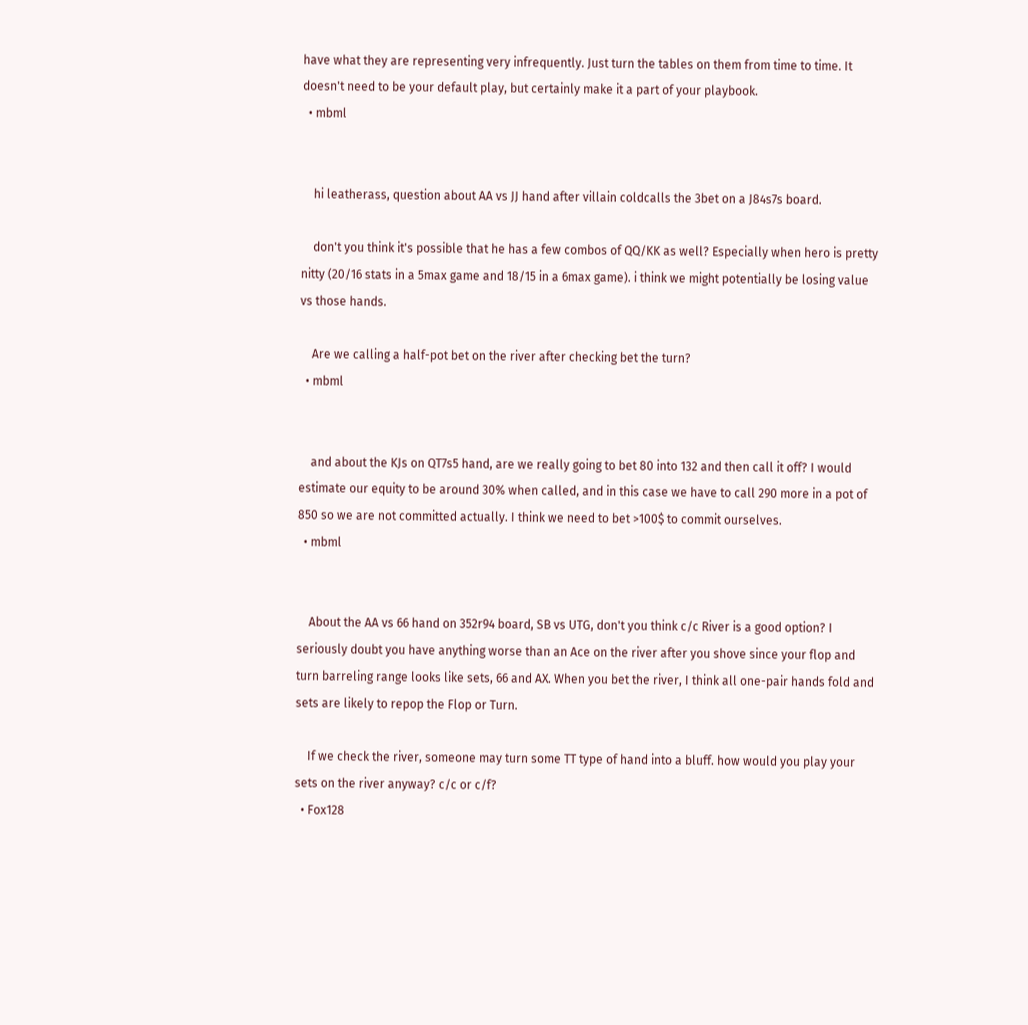have what they are representing very infrequently. Just turn the tables on them from time to time. It doesn't need to be your default play, but certainly make it a part of your playbook.
  • mbml


    hi leatherass, question about AA vs JJ hand after villain coldcalls the 3bet on a J84s7s board.

    don't you think it's possible that he has a few combos of QQ/KK as well? Especially when hero is pretty nitty (20/16 stats in a 5max game and 18/15 in a 6max game). i think we might potentially be losing value vs those hands.

    Are we calling a half-pot bet on the river after checking bet the turn?
  • mbml


    and about the KJs on QT7s5 hand, are we really going to bet 80 into 132 and then call it off? I would estimate our equity to be around 30% when called, and in this case we have to call 290 more in a pot of 850 so we are not committed actually. I think we need to bet >100$ to commit ourselves.
  • mbml


    About the AA vs 66 hand on 352r94 board, SB vs UTG, don't you think c/c River is a good option? I seriously doubt you have anything worse than an Ace on the river after you shove since your flop and turn barreling range looks like sets, 66 and AX. When you bet the river, I think all one-pair hands fold and sets are likely to repop the Flop or Turn.

    If we check the river, someone may turn some TT type of hand into a bluff. how would you play your sets on the river anyway? c/c or c/f?
  • Fox128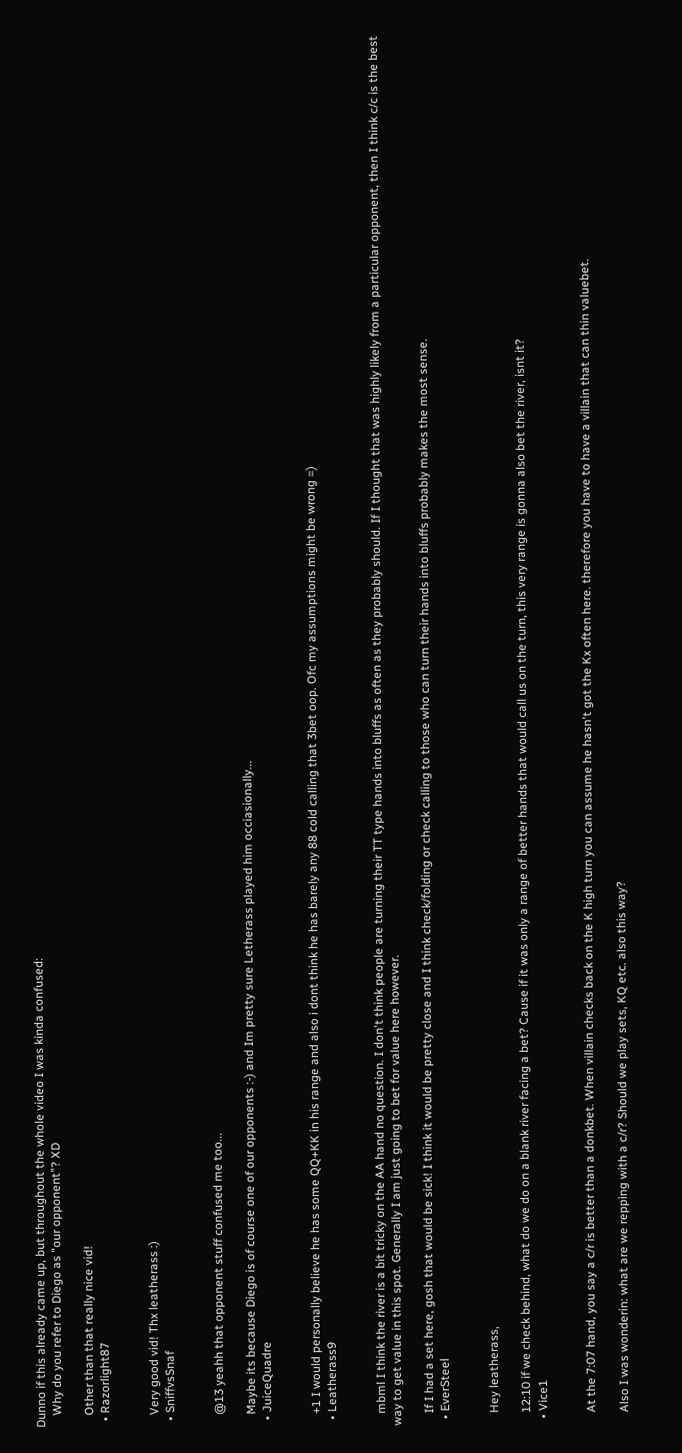Dunno if this already came up, but throughout the whole video I was kinda confused:
    Why do you refer to Diego as "our opponent"? XD

    Other than that really nice vid!
  • Razorlight87


    Very good vid! Thx leatherass :)
  • SniffvsSnaf


    @13 yeahh that opponent stuff confused me too...

    Maybe its because Diego is of course one of our opponents :-) and Im pretty sure Letherass played him occiasionally...
  • JuiceQuadre


    +1 I would personally believe he has some QQ+KK in his range and also i dont think he has barely any 88 cold calling that 3bet oop. Ofc my assumptions might be wrong =)
  • Leatherass9


    mbml I think the river is a bit tricky on the AA hand no question. I don't think people are turning their TT type hands into bluffs as often as they probably should. If I thought that was highly likely from a particular opponent, then I think c/c is the best way to get value in this spot. Generally I am just going to bet for value here however.

    If I had a set here, gosh that would be sick! I think it would be pretty close and I think check/folding or check calling to those who can turn their hands into bluffs probably makes the most sense.
  • EverSteel


    Hey leatherass,

    12:10 if we check behind, what do we do on a blank river facing a bet? Cause if it was only a range of better hands that would call us on the turn, this very range is gonna also bet the river, isnt it?
  • Vice1


    At the 7:07 hand, you say a c/r is better than a donkbet. When villain checks back on the K high turn you can assume he hasn't got the Kx often here. therefore you have to have a villain that can thin valuebet.

    Also I was wonderin: what are we repping with a c/r? Should we play sets, KQ etc. also this way?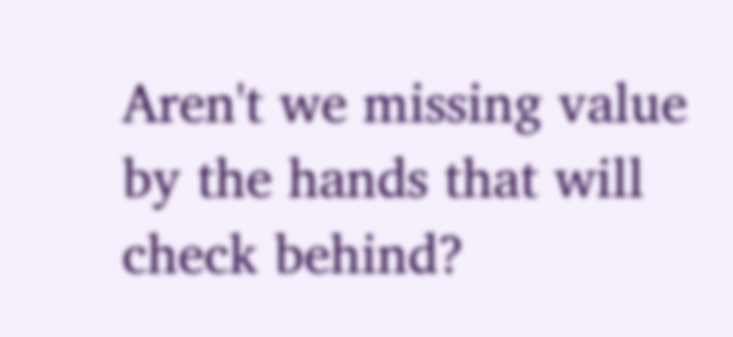Aren't we missing value by the hands that will check behind?